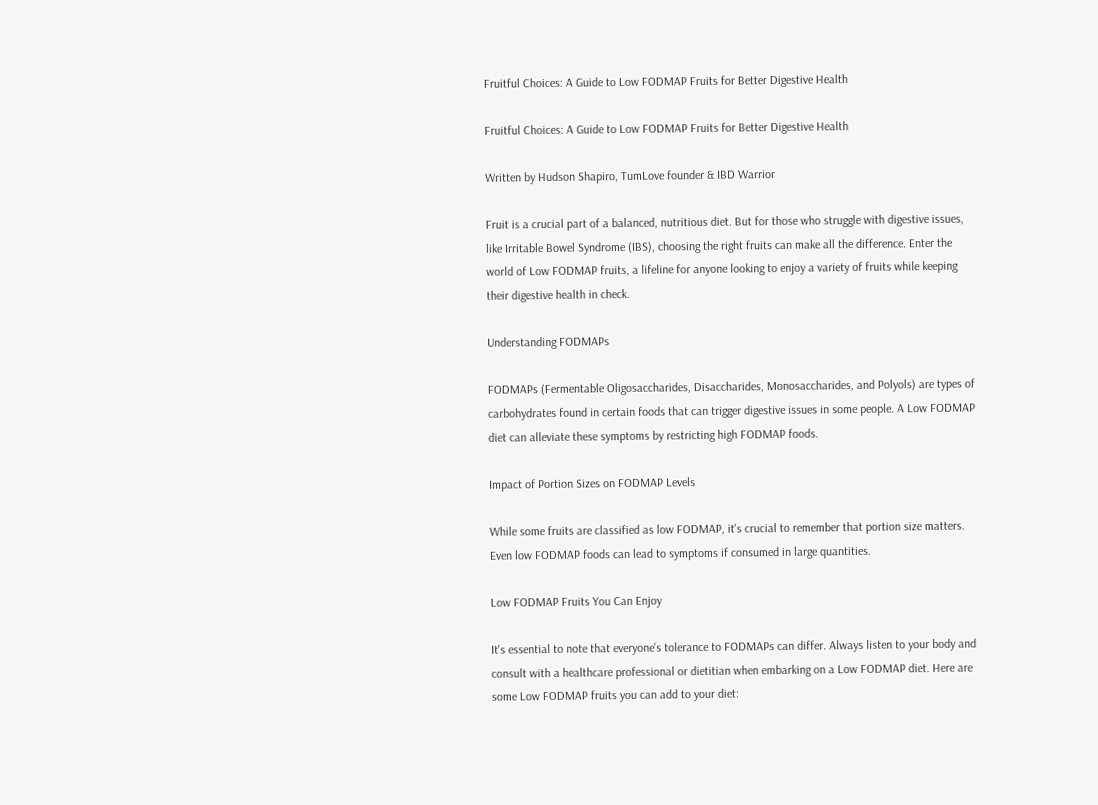Fruitful Choices: A Guide to Low FODMAP Fruits for Better Digestive Health

Fruitful Choices: A Guide to Low FODMAP Fruits for Better Digestive Health

Written by Hudson Shapiro, TumLove founder & IBD Warrior

Fruit is a crucial part of a balanced, nutritious diet. But for those who struggle with digestive issues, like Irritable Bowel Syndrome (IBS), choosing the right fruits can make all the difference. Enter the world of Low FODMAP fruits, a lifeline for anyone looking to enjoy a variety of fruits while keeping their digestive health in check.

Understanding FODMAPs

FODMAPs (Fermentable Oligosaccharides, Disaccharides, Monosaccharides, and Polyols) are types of carbohydrates found in certain foods that can trigger digestive issues in some people. A Low FODMAP diet can alleviate these symptoms by restricting high FODMAP foods.

Impact of Portion Sizes on FODMAP Levels

While some fruits are classified as low FODMAP, it's crucial to remember that portion size matters. Even low FODMAP foods can lead to symptoms if consumed in large quantities.

Low FODMAP Fruits You Can Enjoy

It's essential to note that everyone's tolerance to FODMAPs can differ. Always listen to your body and consult with a healthcare professional or dietitian when embarking on a Low FODMAP diet. Here are some Low FODMAP fruits you can add to your diet: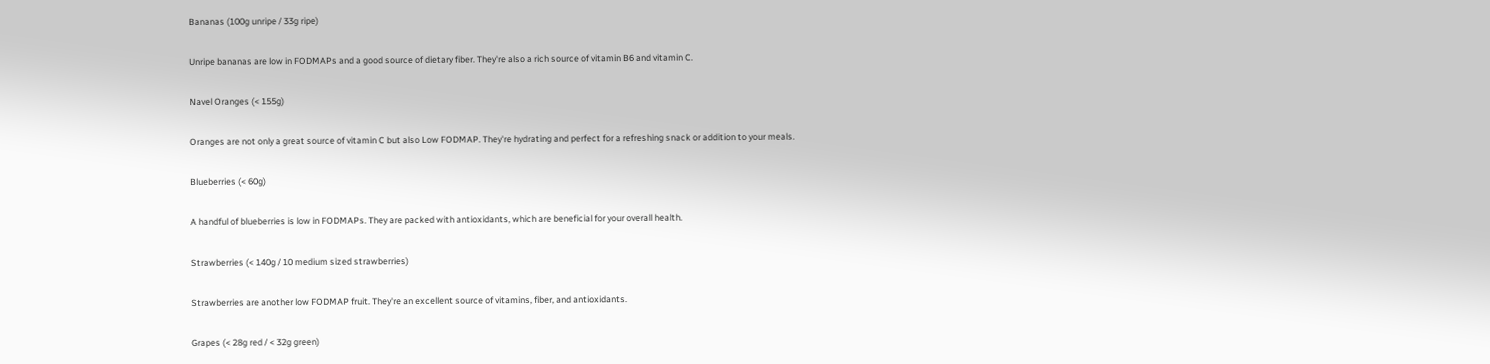Bananas (100g unripe / 33g ripe)

Unripe bananas are low in FODMAPs and a good source of dietary fiber. They're also a rich source of vitamin B6 and vitamin C.

Navel Oranges (< 155g)

Oranges are not only a great source of vitamin C but also Low FODMAP. They're hydrating and perfect for a refreshing snack or addition to your meals.

Blueberries (< 60g)

A handful of blueberries is low in FODMAPs. They are packed with antioxidants, which are beneficial for your overall health.

Strawberries (< 140g / 10 medium sized strawberries)

Strawberries are another low FODMAP fruit. They're an excellent source of vitamins, fiber, and antioxidants.

Grapes (< 28g red / < 32g green)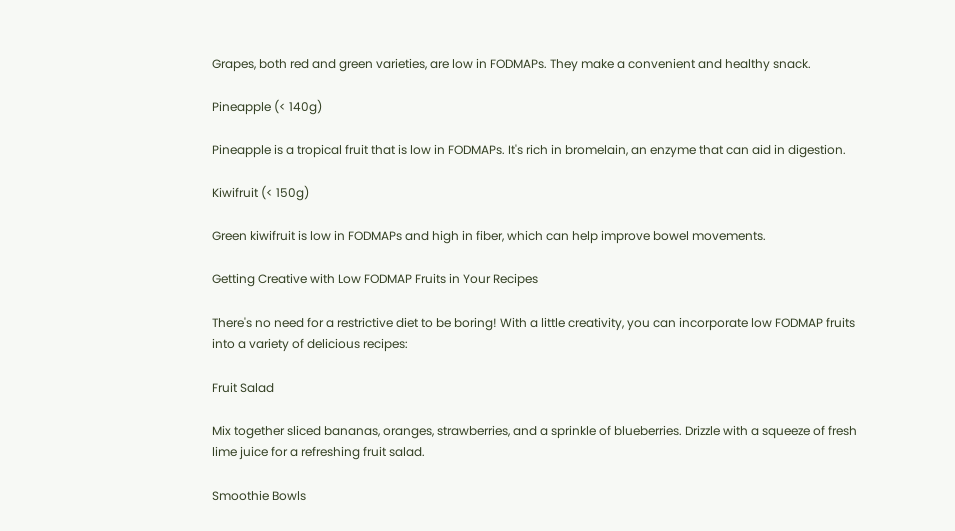Grapes, both red and green varieties, are low in FODMAPs. They make a convenient and healthy snack.

Pineapple (< 140g)

Pineapple is a tropical fruit that is low in FODMAPs. It's rich in bromelain, an enzyme that can aid in digestion.

Kiwifruit (< 150g)

Green kiwifruit is low in FODMAPs and high in fiber, which can help improve bowel movements.

Getting Creative with Low FODMAP Fruits in Your Recipes

There's no need for a restrictive diet to be boring! With a little creativity, you can incorporate low FODMAP fruits into a variety of delicious recipes:

Fruit Salad

Mix together sliced bananas, oranges, strawberries, and a sprinkle of blueberries. Drizzle with a squeeze of fresh lime juice for a refreshing fruit salad.

Smoothie Bowls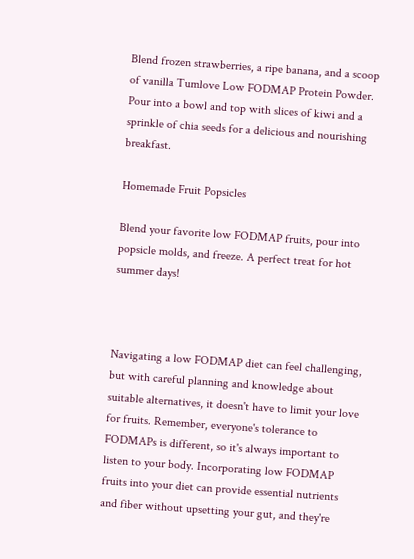Blend frozen strawberries, a ripe banana, and a scoop of vanilla Tumlove Low FODMAP Protein Powder. Pour into a bowl and top with slices of kiwi and a sprinkle of chia seeds for a delicious and nourishing breakfast.

Homemade Fruit Popsicles

Blend your favorite low FODMAP fruits, pour into popsicle molds, and freeze. A perfect treat for hot summer days!



Navigating a low FODMAP diet can feel challenging, but with careful planning and knowledge about suitable alternatives, it doesn't have to limit your love for fruits. Remember, everyone's tolerance to FODMAPs is different, so it's always important to listen to your body. Incorporating low FODMAP fruits into your diet can provide essential nutrients and fiber without upsetting your gut, and they're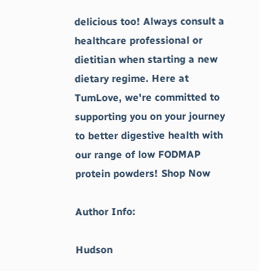delicious too! Always consult a healthcare professional or dietitian when starting a new dietary regime. Here at TumLove, we're committed to supporting you on your journey to better digestive health with our range of low FODMAP protein powders! Shop Now

Author Info:

Hudson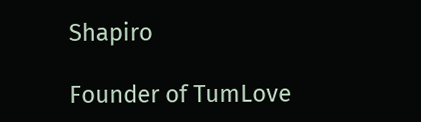Shapiro

Founder of TumLove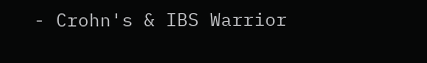- Crohn's & IBS Warrior